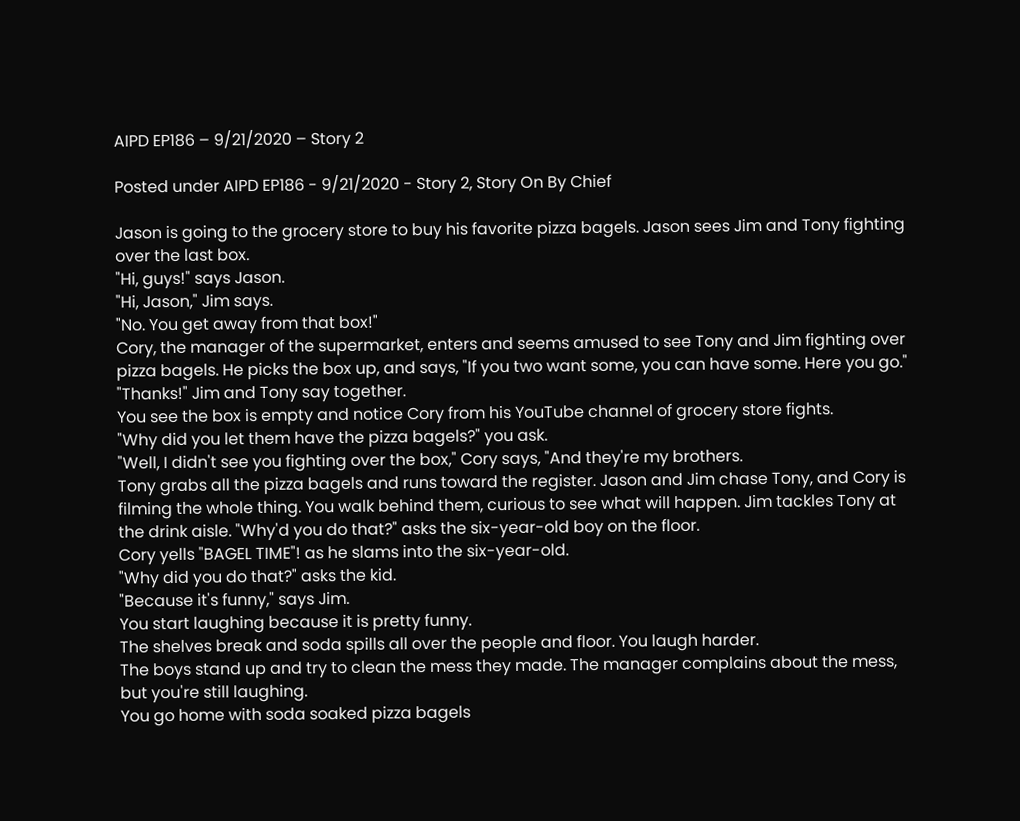AIPD EP186 – 9/21/2020 – Story 2

Posted under AIPD EP186 - 9/21/2020 - Story 2, Story On By Chief

Jason is going to the grocery store to buy his favorite pizza bagels. Jason sees Jim and Tony fighting over the last box.
"Hi, guys!" says Jason.
"Hi, Jason," Jim says.
"No. You get away from that box!"
Cory, the manager of the supermarket, enters and seems amused to see Tony and Jim fighting over pizza bagels. He picks the box up, and says, "If you two want some, you can have some. Here you go."
"Thanks!" Jim and Tony say together.
You see the box is empty and notice Cory from his YouTube channel of grocery store fights.
"Why did you let them have the pizza bagels?" you ask.
"Well, I didn't see you fighting over the box," Cory says, "And they're my brothers.
Tony grabs all the pizza bagels and runs toward the register. Jason and Jim chase Tony, and Cory is filming the whole thing. You walk behind them, curious to see what will happen. Jim tackles Tony at the drink aisle. "Why'd you do that?" asks the six-year-old boy on the floor.
Cory yells "BAGEL TIME"! as he slams into the six-year-old.
"Why did you do that?" asks the kid.
"Because it's funny," says Jim.
You start laughing because it is pretty funny.
The shelves break and soda spills all over the people and floor. You laugh harder.
The boys stand up and try to clean the mess they made. The manager complains about the mess, but you're still laughing.
You go home with soda soaked pizza bagels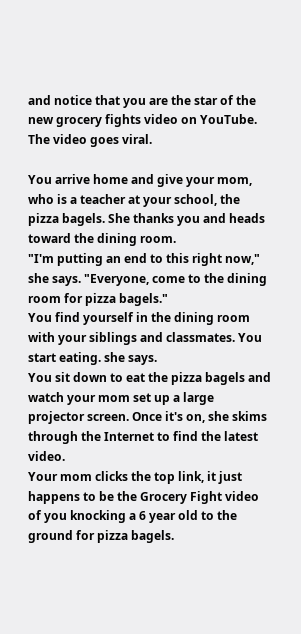and notice that you are the star of the new grocery fights video on YouTube.  The video goes viral.

You arrive home and give your mom, who is a teacher at your school, the pizza bagels. She thanks you and heads toward the dining room.
"I'm putting an end to this right now," she says. "Everyone, come to the dining room for pizza bagels."
You find yourself in the dining room with your siblings and classmates. You start eating. she says.
You sit down to eat the pizza bagels and watch your mom set up a large projector screen. Once it's on, she skims through the Internet to find the latest video.
Your mom clicks the top link, it just happens to be the Grocery Fight video of you knocking a 6 year old to the ground for pizza bagels.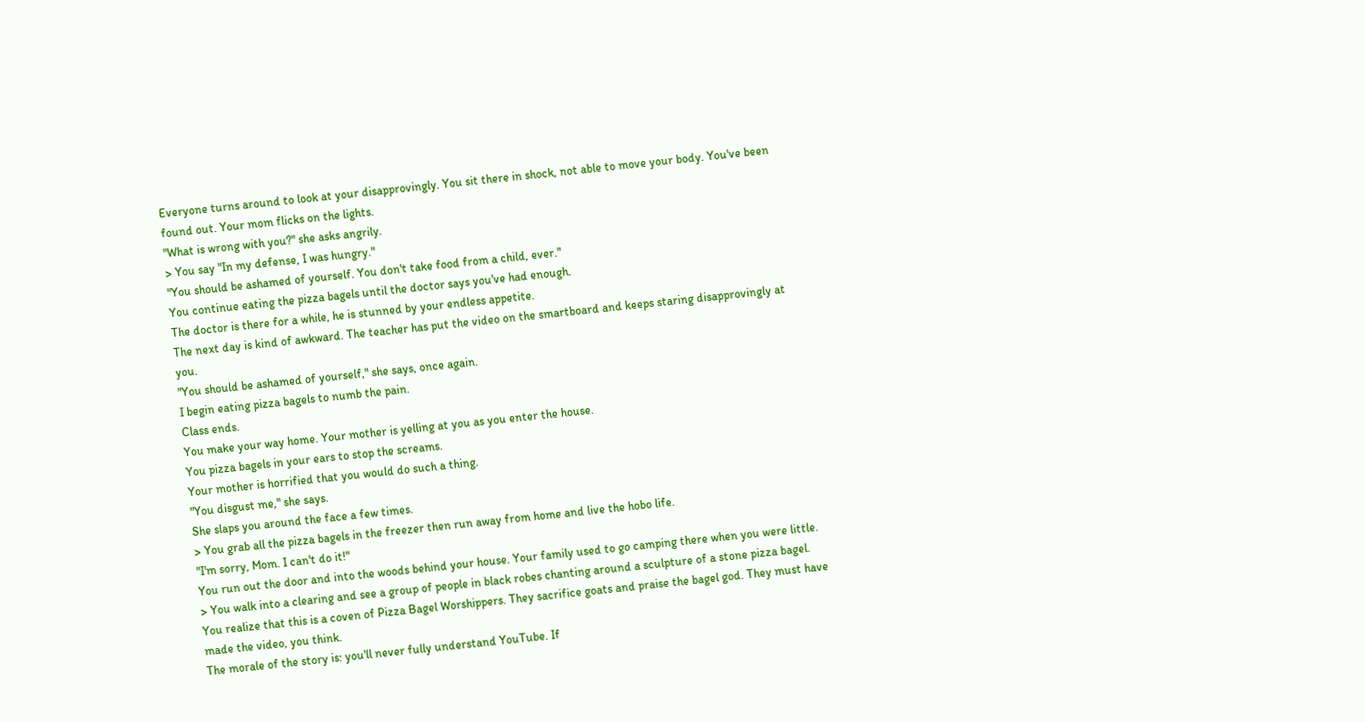Everyone turns around to look at your disapprovingly. You sit there in shock, not able to move your body. You've been found out. Your mom flicks on the lights.
"What is wrong with you?" she asks angrily.
> You say "In my defense, I was hungry."
"You should be ashamed of yourself. You don't take food from a child, ever."
You continue eating the pizza bagels until the doctor says you've had enough.
The doctor is there for a while, he is stunned by your endless appetite.
The next day is kind of awkward. The teacher has put the video on the smartboard and keeps staring disapprovingly at you.
"You should be ashamed of yourself," she says, once again.
I begin eating pizza bagels to numb the pain.
Class ends.
You make your way home. Your mother is yelling at you as you enter the house.
You pizza bagels in your ears to stop the screams.
Your mother is horrified that you would do such a thing.
"You disgust me," she says.
She slaps you around the face a few times.
> You grab all the pizza bagels in the freezer then run away from home and live the hobo life.
"I'm sorry, Mom. I can't do it!"
You run out the door and into the woods behind your house. Your family used to go camping there when you were little.
> You walk into a clearing and see a group of people in black robes chanting around a sculpture of a stone pizza bagel.
You realize that this is a coven of Pizza Bagel Worshippers. They sacrifice goats and praise the bagel god. They must have made the video, you think.
The morale of the story is: you'll never fully understand YouTube. If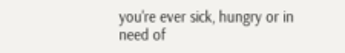you're ever sick, hungry or in need of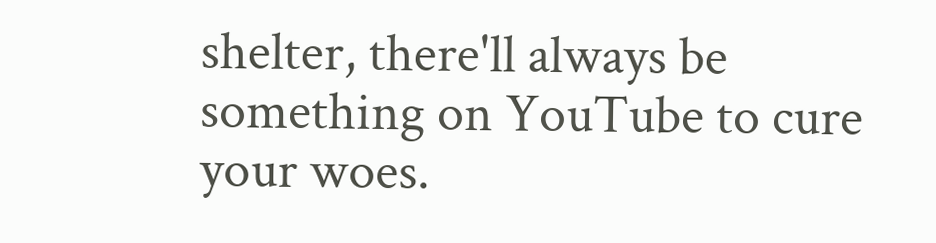shelter, there'll always be something on YouTube to cure your woes.